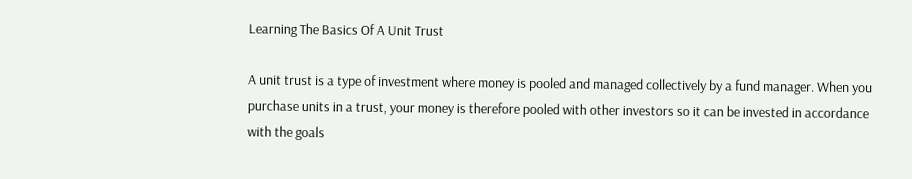Learning The Basics Of A Unit Trust

A unit trust is a type of investment where money is pooled and managed collectively by a fund manager. When you purchase units in a trust, your money is therefore pooled with other investors so it can be invested in accordance with the goals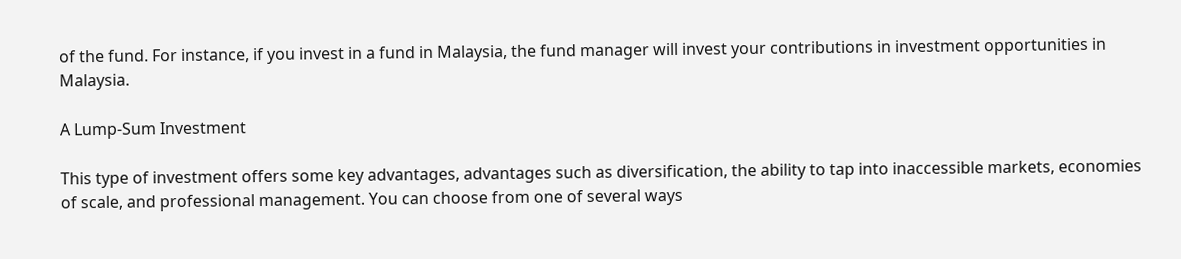of the fund. For instance, if you invest in a fund in Malaysia, the fund manager will invest your contributions in investment opportunities in Malaysia.

A Lump-Sum Investment

This type of investment offers some key advantages, advantages such as diversification, the ability to tap into inaccessible markets, economies of scale, and professional management. You can choose from one of several ways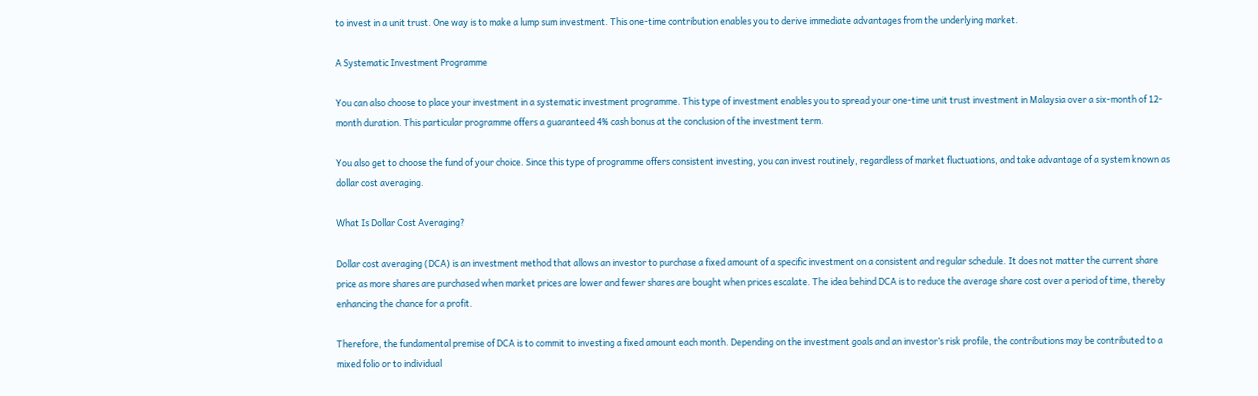to invest in a unit trust. One way is to make a lump sum investment. This one-time contribution enables you to derive immediate advantages from the underlying market.

A Systematic Investment Programme

You can also choose to place your investment in a systematic investment programme. This type of investment enables you to spread your one-time unit trust investment in Malaysia over a six-month of 12-month duration. This particular programme offers a guaranteed 4% cash bonus at the conclusion of the investment term.

You also get to choose the fund of your choice. Since this type of programme offers consistent investing, you can invest routinely, regardless of market fluctuations, and take advantage of a system known as dollar cost averaging.

What Is Dollar Cost Averaging?

Dollar cost averaging (DCA) is an investment method that allows an investor to purchase a fixed amount of a specific investment on a consistent and regular schedule. It does not matter the current share price as more shares are purchased when market prices are lower and fewer shares are bought when prices escalate. The idea behind DCA is to reduce the average share cost over a period of time, thereby enhancing the chance for a profit.

Therefore, the fundamental premise of DCA is to commit to investing a fixed amount each month. Depending on the investment goals and an investor’s risk profile, the contributions may be contributed to a mixed folio or to individual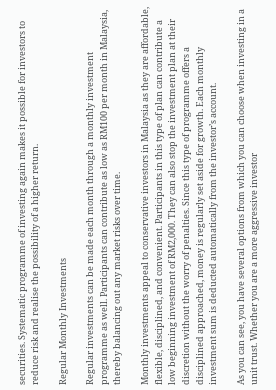securities. Systematic programme of investing again makes it possible for investors to reduce risk and realise the possibility of a higher return.

Regular Monthly Investments

Regular investments can be made each month through a monthly investment programme as well. Participants can contribute as low as RM100 per month in Malaysia, thereby balancing out any market risks over time.

Monthly investments appeal to conservative investors in Malaysia as they are affordable, flexible, disciplined, and convenient. Participants in this type of plan can contribute a low beginning investment of RM2,000. They can also stop the investment plan at their discretion without the worry of penalties. Since this type of programme offers a disciplined approached, money is regularly set aside for growth. Each monthly investment sum is deducted automatically from the investor’s account.

As you can see, you have several options from which you can choose when investing in a unit trust. Whether you are a more aggressive investor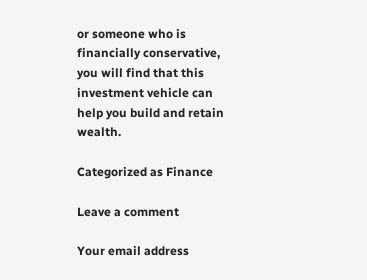or someone who is financially conservative, you will find that this investment vehicle can help you build and retain wealth.

Categorized as Finance

Leave a comment

Your email address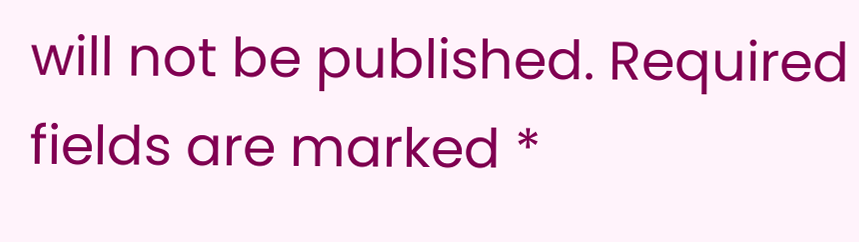will not be published. Required fields are marked *